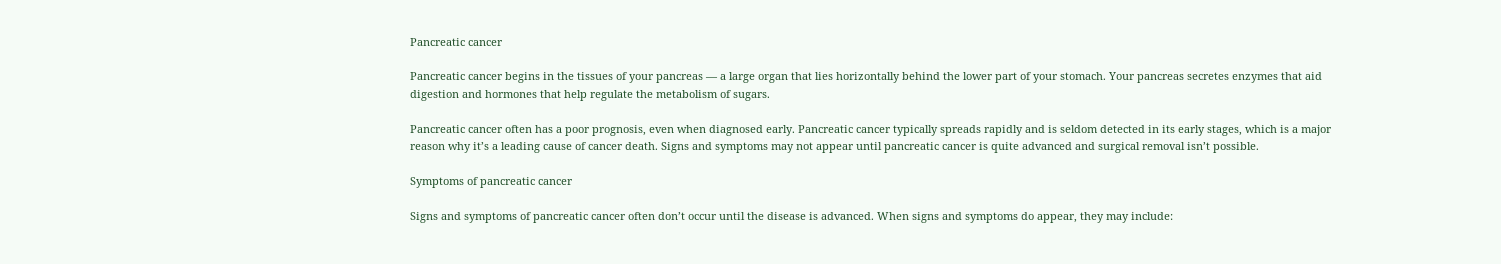Pancreatic cancer

Pancreatic cancer begins in the tissues of your pancreas — a large organ that lies horizontally behind the lower part of your stomach. Your pancreas secretes enzymes that aid digestion and hormones that help regulate the metabolism of sugars.

Pancreatic cancer often has a poor prognosis, even when diagnosed early. Pancreatic cancer typically spreads rapidly and is seldom detected in its early stages, which is a major reason why it’s a leading cause of cancer death. Signs and symptoms may not appear until pancreatic cancer is quite advanced and surgical removal isn’t possible.

Symptoms of pancreatic cancer

Signs and symptoms of pancreatic cancer often don’t occur until the disease is advanced. When signs and symptoms do appear, they may include: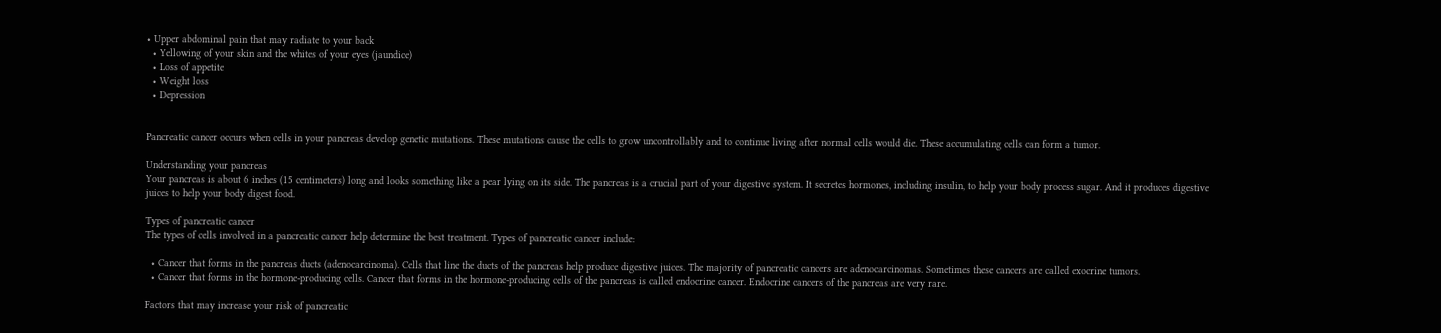• Upper abdominal pain that may radiate to your back
  • Yellowing of your skin and the whites of your eyes (jaundice)
  • Loss of appetite
  • Weight loss
  • Depression


Pancreatic cancer occurs when cells in your pancreas develop genetic mutations. These mutations cause the cells to grow uncontrollably and to continue living after normal cells would die. These accumulating cells can form a tumor.

Understanding your pancreas
Your pancreas is about 6 inches (15 centimeters) long and looks something like a pear lying on its side. The pancreas is a crucial part of your digestive system. It secretes hormones, including insulin, to help your body process sugar. And it produces digestive juices to help your body digest food.

Types of pancreatic cancer
The types of cells involved in a pancreatic cancer help determine the best treatment. Types of pancreatic cancer include:

  • Cancer that forms in the pancreas ducts (adenocarcinoma). Cells that line the ducts of the pancreas help produce digestive juices. The majority of pancreatic cancers are adenocarcinomas. Sometimes these cancers are called exocrine tumors.
  • Cancer that forms in the hormone-producing cells. Cancer that forms in the hormone-producing cells of the pancreas is called endocrine cancer. Endocrine cancers of the pancreas are very rare.

Factors that may increase your risk of pancreatic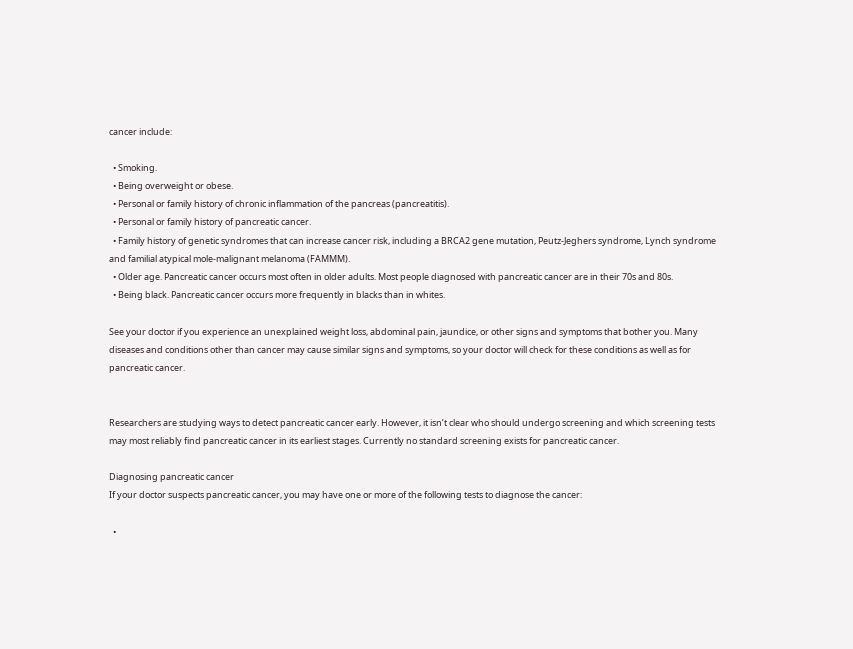cancer include:

  • Smoking.
  • Being overweight or obese.
  • Personal or family history of chronic inflammation of the pancreas (pancreatitis).
  • Personal or family history of pancreatic cancer.
  • Family history of genetic syndromes that can increase cancer risk, including a BRCA2 gene mutation, Peutz-Jeghers syndrome, Lynch syndrome and familial atypical mole-malignant melanoma (FAMMM).
  • Older age. Pancreatic cancer occurs most often in older adults. Most people diagnosed with pancreatic cancer are in their 70s and 80s.
  • Being black. Pancreatic cancer occurs more frequently in blacks than in whites.

See your doctor if you experience an unexplained weight loss, abdominal pain, jaundice, or other signs and symptoms that bother you. Many diseases and conditions other than cancer may cause similar signs and symptoms, so your doctor will check for these conditions as well as for pancreatic cancer.


Researchers are studying ways to detect pancreatic cancer early. However, it isn’t clear who should undergo screening and which screening tests may most reliably find pancreatic cancer in its earliest stages. Currently no standard screening exists for pancreatic cancer.

Diagnosing pancreatic cancer
If your doctor suspects pancreatic cancer, you may have one or more of the following tests to diagnose the cancer:

  •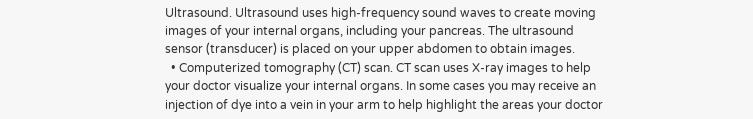Ultrasound. Ultrasound uses high-frequency sound waves to create moving images of your internal organs, including your pancreas. The ultrasound sensor (transducer) is placed on your upper abdomen to obtain images.
  • Computerized tomography (CT) scan. CT scan uses X-ray images to help your doctor visualize your internal organs. In some cases you may receive an injection of dye into a vein in your arm to help highlight the areas your doctor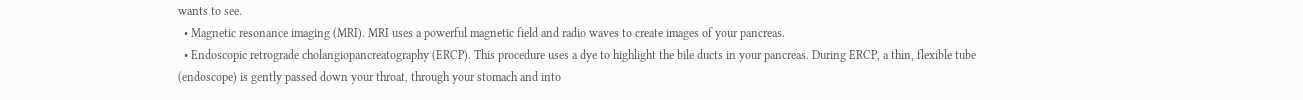wants to see.
  • Magnetic resonance imaging (MRI). MRI uses a powerful magnetic field and radio waves to create images of your pancreas.
  • Endoscopic retrograde cholangiopancreatography (ERCP). This procedure uses a dye to highlight the bile ducts in your pancreas. During ERCP, a thin, flexible tube (endoscope) is gently passed down your throat, through your stomach and into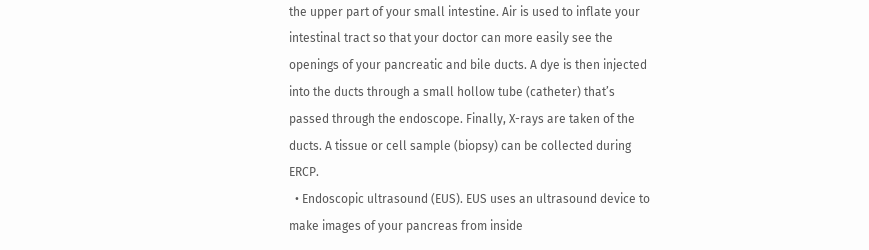the upper part of your small intestine. Air is used to inflate your intestinal tract so that your doctor can more easily see the openings of your pancreatic and bile ducts. A dye is then injected into the ducts through a small hollow tube (catheter) that’s passed through the endoscope. Finally, X-rays are taken of the ducts. A tissue or cell sample (biopsy) can be collected during ERCP.
  • Endoscopic ultrasound (EUS). EUS uses an ultrasound device to make images of your pancreas from inside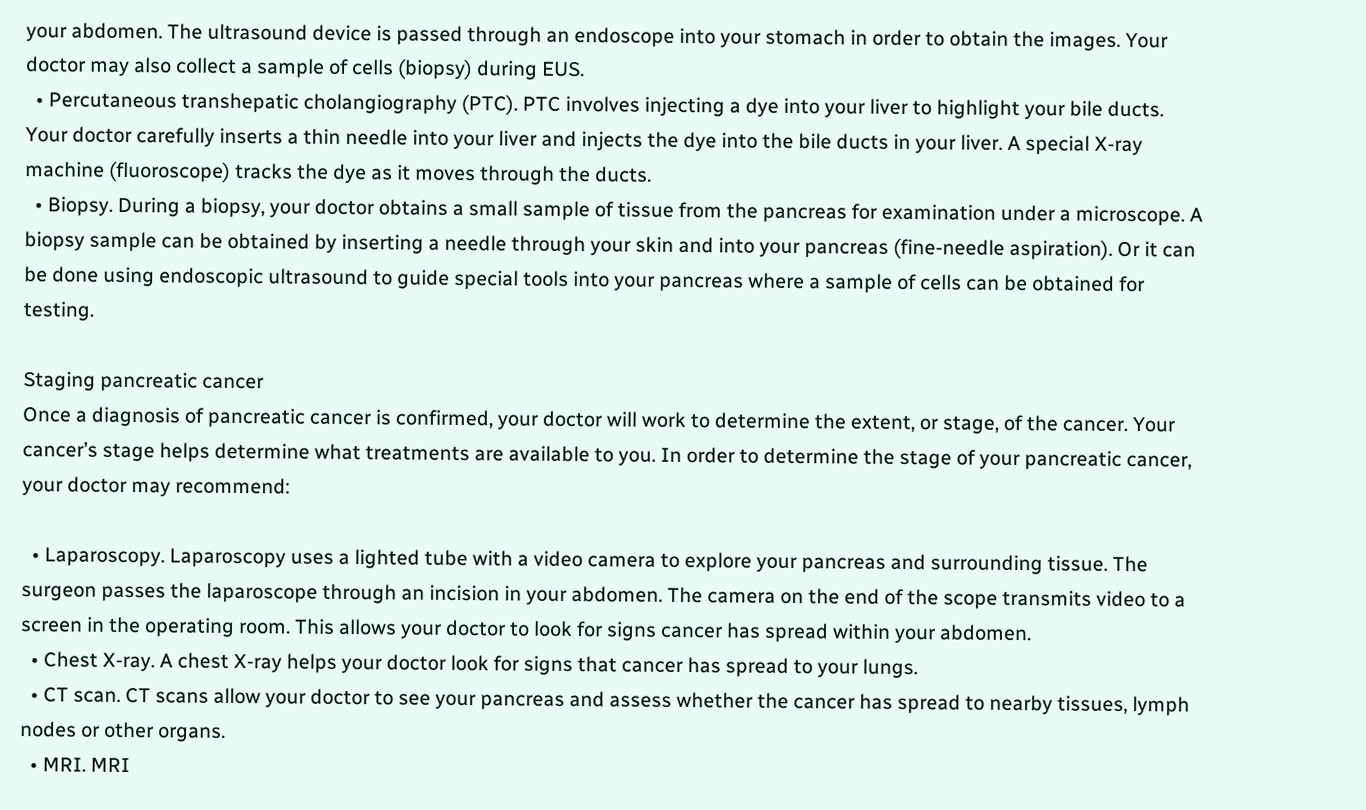your abdomen. The ultrasound device is passed through an endoscope into your stomach in order to obtain the images. Your doctor may also collect a sample of cells (biopsy) during EUS.
  • Percutaneous transhepatic cholangiography (PTC). PTC involves injecting a dye into your liver to highlight your bile ducts. Your doctor carefully inserts a thin needle into your liver and injects the dye into the bile ducts in your liver. A special X-ray machine (fluoroscope) tracks the dye as it moves through the ducts.
  • Biopsy. During a biopsy, your doctor obtains a small sample of tissue from the pancreas for examination under a microscope. A biopsy sample can be obtained by inserting a needle through your skin and into your pancreas (fine-needle aspiration). Or it can be done using endoscopic ultrasound to guide special tools into your pancreas where a sample of cells can be obtained for testing.

Staging pancreatic cancer
Once a diagnosis of pancreatic cancer is confirmed, your doctor will work to determine the extent, or stage, of the cancer. Your cancer’s stage helps determine what treatments are available to you. In order to determine the stage of your pancreatic cancer, your doctor may recommend:

  • Laparoscopy. Laparoscopy uses a lighted tube with a video camera to explore your pancreas and surrounding tissue. The surgeon passes the laparoscope through an incision in your abdomen. The camera on the end of the scope transmits video to a screen in the operating room. This allows your doctor to look for signs cancer has spread within your abdomen.
  • Chest X-ray. A chest X-ray helps your doctor look for signs that cancer has spread to your lungs.
  • CT scan. CT scans allow your doctor to see your pancreas and assess whether the cancer has spread to nearby tissues, lymph nodes or other organs.
  • MRI. MRI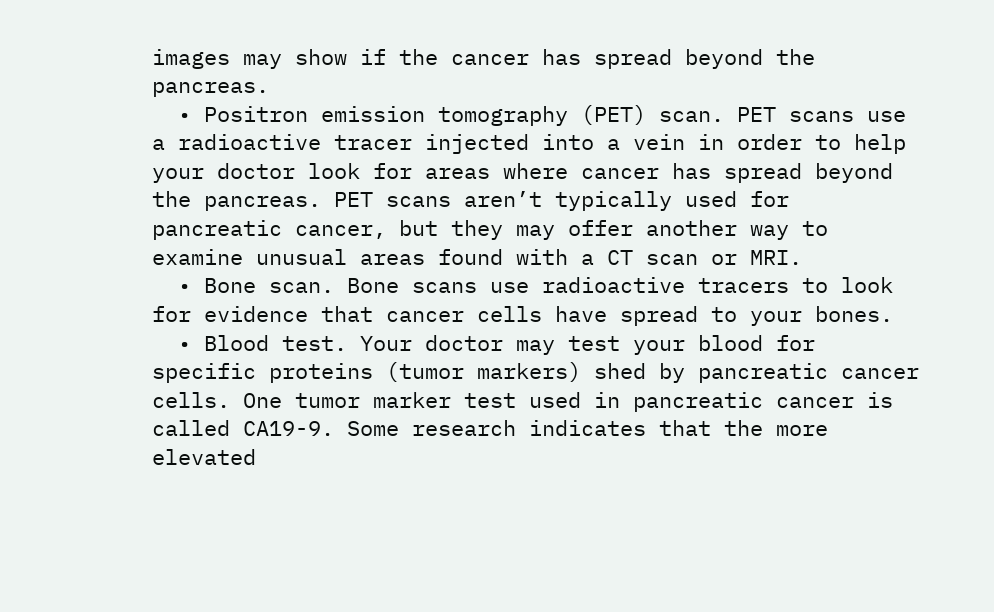images may show if the cancer has spread beyond the pancreas.
  • Positron emission tomography (PET) scan. PET scans use a radioactive tracer injected into a vein in order to help your doctor look for areas where cancer has spread beyond the pancreas. PET scans aren’t typically used for pancreatic cancer, but they may offer another way to examine unusual areas found with a CT scan or MRI.
  • Bone scan. Bone scans use radioactive tracers to look for evidence that cancer cells have spread to your bones.
  • Blood test. Your doctor may test your blood for specific proteins (tumor markers) shed by pancreatic cancer cells. One tumor marker test used in pancreatic cancer is called CA19-9. Some research indicates that the more elevated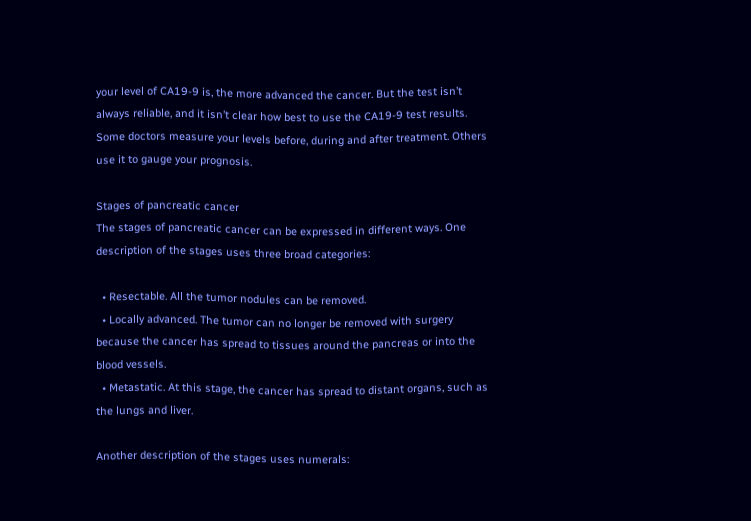your level of CA19-9 is, the more advanced the cancer. But the test isn’t always reliable, and it isn’t clear how best to use the CA19-9 test results. Some doctors measure your levels before, during and after treatment. Others use it to gauge your prognosis.

Stages of pancreatic cancer
The stages of pancreatic cancer can be expressed in different ways. One description of the stages uses three broad categories:

  • Resectable. All the tumor nodules can be removed.
  • Locally advanced. The tumor can no longer be removed with surgery because the cancer has spread to tissues around the pancreas or into the blood vessels.
  • Metastatic. At this stage, the cancer has spread to distant organs, such as the lungs and liver.

Another description of the stages uses numerals: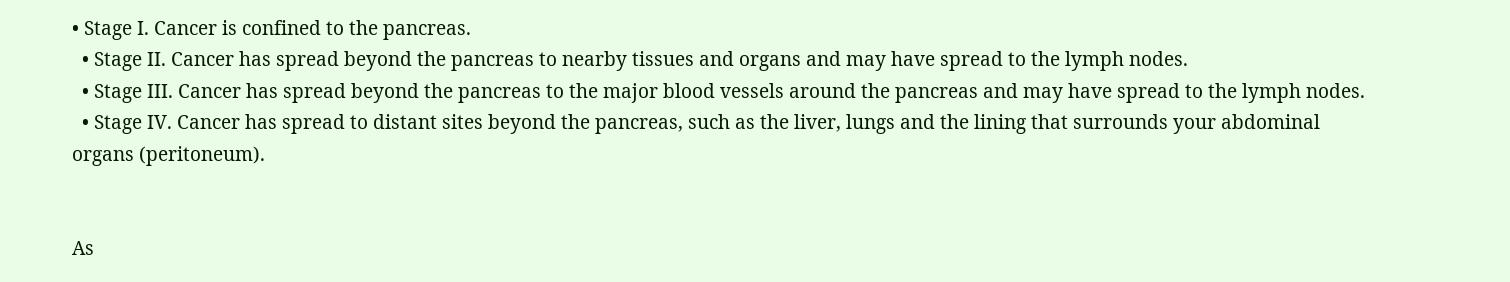• Stage I. Cancer is confined to the pancreas.
  • Stage II. Cancer has spread beyond the pancreas to nearby tissues and organs and may have spread to the lymph nodes.
  • Stage III. Cancer has spread beyond the pancreas to the major blood vessels around the pancreas and may have spread to the lymph nodes.
  • Stage IV. Cancer has spread to distant sites beyond the pancreas, such as the liver, lungs and the lining that surrounds your abdominal organs (peritoneum).


As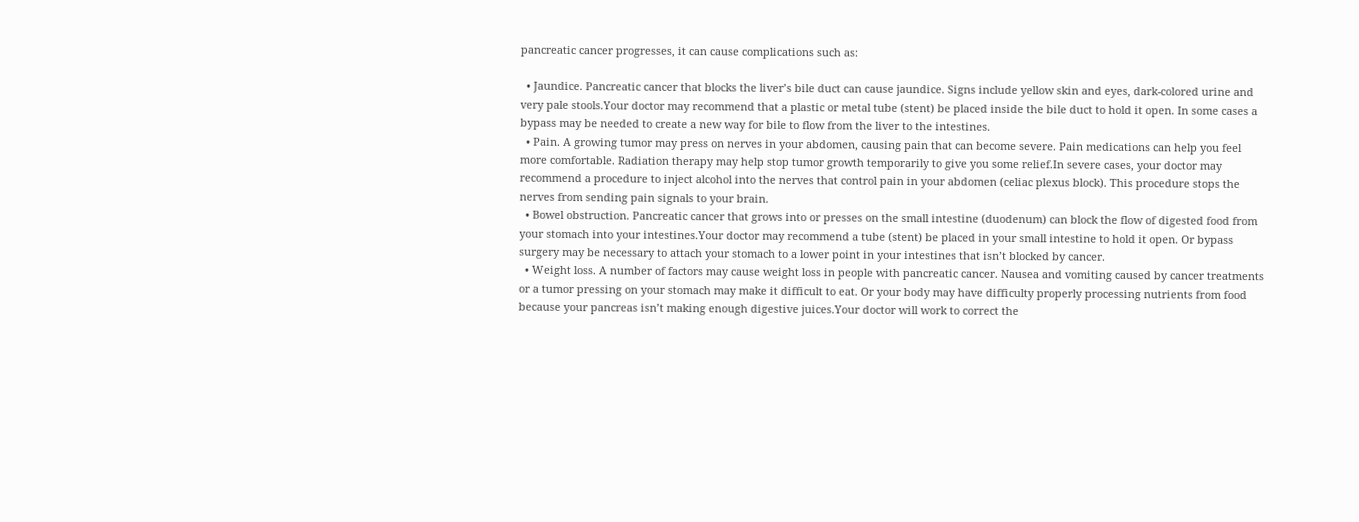pancreatic cancer progresses, it can cause complications such as:

  • Jaundice. Pancreatic cancer that blocks the liver’s bile duct can cause jaundice. Signs include yellow skin and eyes, dark-colored urine and very pale stools.Your doctor may recommend that a plastic or metal tube (stent) be placed inside the bile duct to hold it open. In some cases a bypass may be needed to create a new way for bile to flow from the liver to the intestines.
  • Pain. A growing tumor may press on nerves in your abdomen, causing pain that can become severe. Pain medications can help you feel more comfortable. Radiation therapy may help stop tumor growth temporarily to give you some relief.In severe cases, your doctor may recommend a procedure to inject alcohol into the nerves that control pain in your abdomen (celiac plexus block). This procedure stops the nerves from sending pain signals to your brain.
  • Bowel obstruction. Pancreatic cancer that grows into or presses on the small intestine (duodenum) can block the flow of digested food from your stomach into your intestines.Your doctor may recommend a tube (stent) be placed in your small intestine to hold it open. Or bypass surgery may be necessary to attach your stomach to a lower point in your intestines that isn’t blocked by cancer.
  • Weight loss. A number of factors may cause weight loss in people with pancreatic cancer. Nausea and vomiting caused by cancer treatments or a tumor pressing on your stomach may make it difficult to eat. Or your body may have difficulty properly processing nutrients from food because your pancreas isn’t making enough digestive juices.Your doctor will work to correct the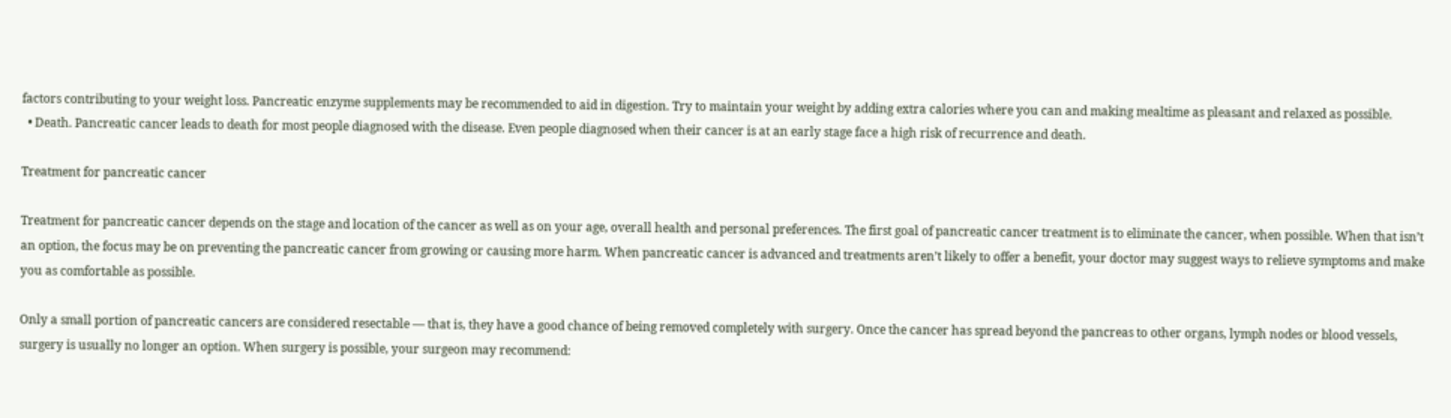factors contributing to your weight loss. Pancreatic enzyme supplements may be recommended to aid in digestion. Try to maintain your weight by adding extra calories where you can and making mealtime as pleasant and relaxed as possible.
  • Death. Pancreatic cancer leads to death for most people diagnosed with the disease. Even people diagnosed when their cancer is at an early stage face a high risk of recurrence and death.

Treatment for pancreatic cancer

Treatment for pancreatic cancer depends on the stage and location of the cancer as well as on your age, overall health and personal preferences. The first goal of pancreatic cancer treatment is to eliminate the cancer, when possible. When that isn’t an option, the focus may be on preventing the pancreatic cancer from growing or causing more harm. When pancreatic cancer is advanced and treatments aren’t likely to offer a benefit, your doctor may suggest ways to relieve symptoms and make you as comfortable as possible.

Only a small portion of pancreatic cancers are considered resectable — that is, they have a good chance of being removed completely with surgery. Once the cancer has spread beyond the pancreas to other organs, lymph nodes or blood vessels, surgery is usually no longer an option. When surgery is possible, your surgeon may recommend: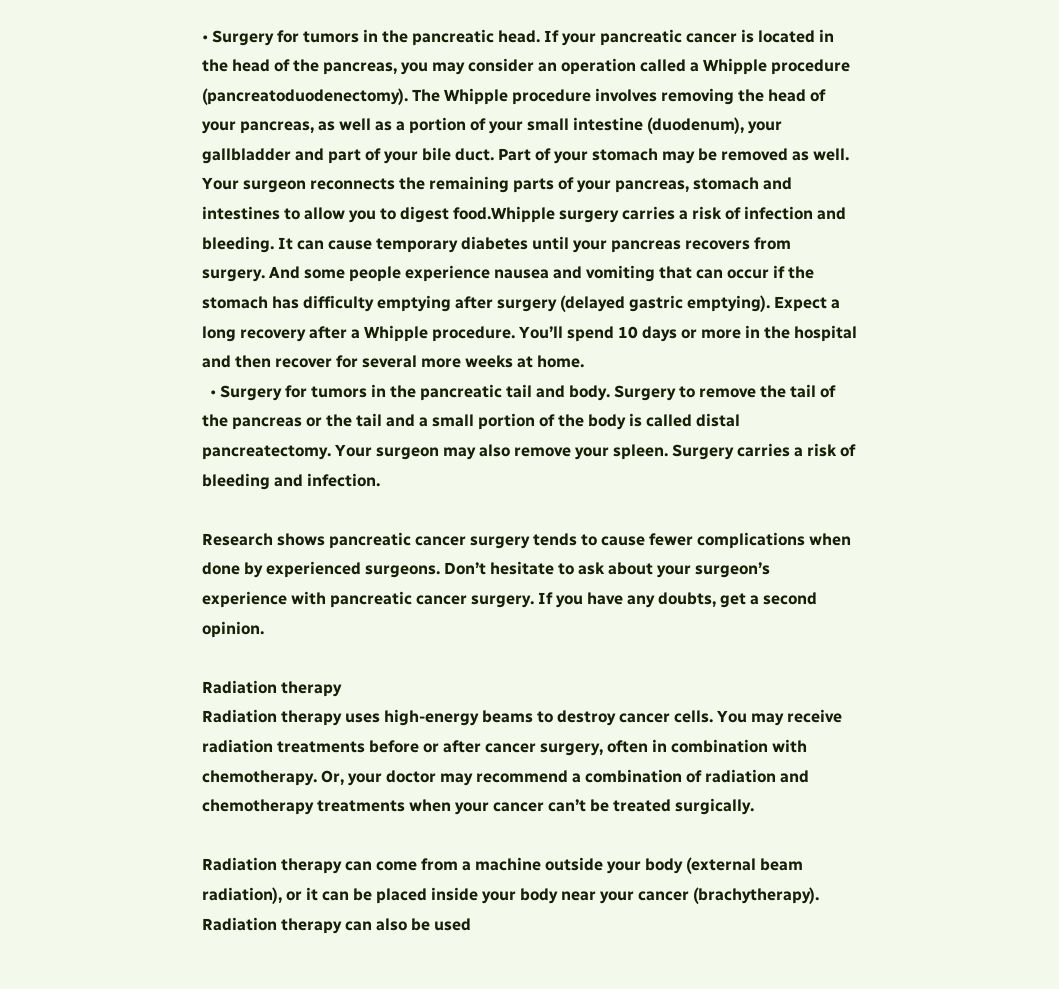• Surgery for tumors in the pancreatic head. If your pancreatic cancer is located in the head of the pancreas, you may consider an operation called a Whipple procedure (pancreatoduodenectomy). The Whipple procedure involves removing the head of your pancreas, as well as a portion of your small intestine (duodenum), your gallbladder and part of your bile duct. Part of your stomach may be removed as well. Your surgeon reconnects the remaining parts of your pancreas, stomach and intestines to allow you to digest food.Whipple surgery carries a risk of infection and bleeding. It can cause temporary diabetes until your pancreas recovers from surgery. And some people experience nausea and vomiting that can occur if the stomach has difficulty emptying after surgery (delayed gastric emptying). Expect a long recovery after a Whipple procedure. You’ll spend 10 days or more in the hospital and then recover for several more weeks at home.
  • Surgery for tumors in the pancreatic tail and body. Surgery to remove the tail of the pancreas or the tail and a small portion of the body is called distal pancreatectomy. Your surgeon may also remove your spleen. Surgery carries a risk of bleeding and infection.

Research shows pancreatic cancer surgery tends to cause fewer complications when done by experienced surgeons. Don’t hesitate to ask about your surgeon’s experience with pancreatic cancer surgery. If you have any doubts, get a second opinion.

Radiation therapy
Radiation therapy uses high-energy beams to destroy cancer cells. You may receive radiation treatments before or after cancer surgery, often in combination with chemotherapy. Or, your doctor may recommend a combination of radiation and chemotherapy treatments when your cancer can’t be treated surgically.

Radiation therapy can come from a machine outside your body (external beam radiation), or it can be placed inside your body near your cancer (brachytherapy). Radiation therapy can also be used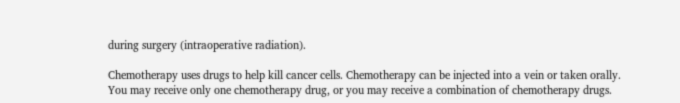during surgery (intraoperative radiation).

Chemotherapy uses drugs to help kill cancer cells. Chemotherapy can be injected into a vein or taken orally. You may receive only one chemotherapy drug, or you may receive a combination of chemotherapy drugs.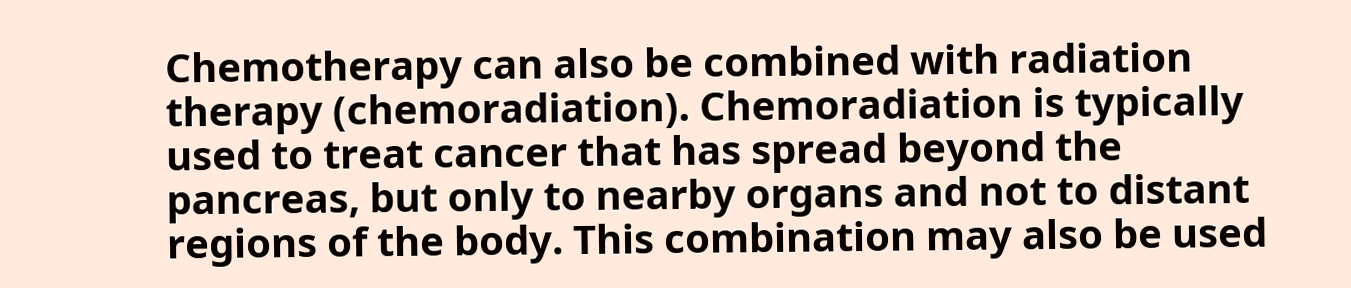Chemotherapy can also be combined with radiation therapy (chemoradiation). Chemoradiation is typically used to treat cancer that has spread beyond the pancreas, but only to nearby organs and not to distant regions of the body. This combination may also be used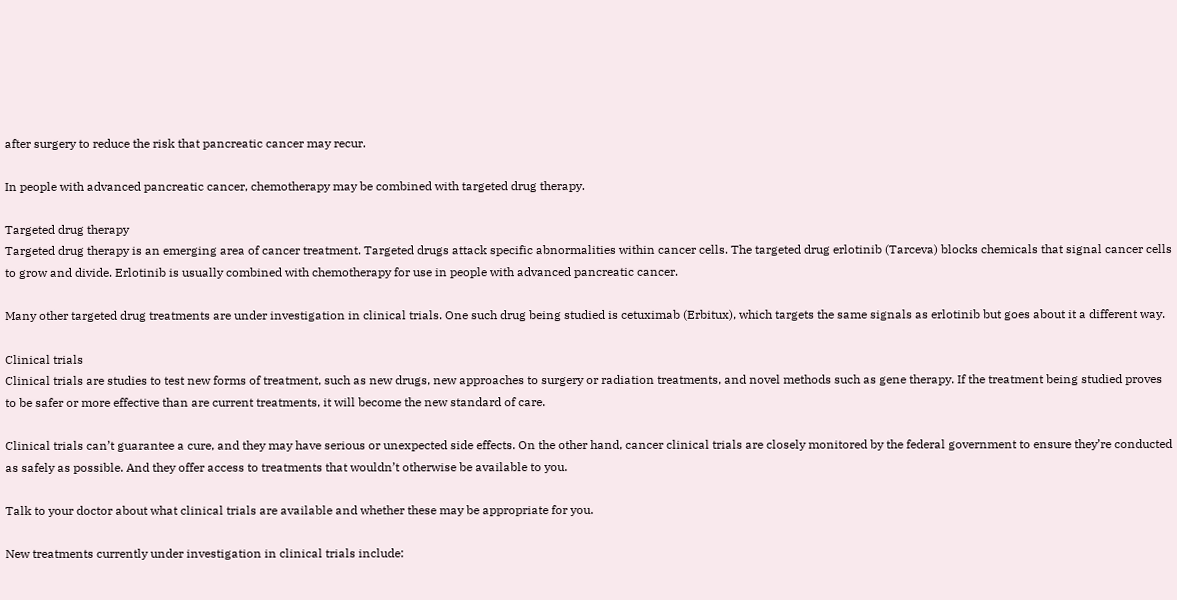after surgery to reduce the risk that pancreatic cancer may recur.

In people with advanced pancreatic cancer, chemotherapy may be combined with targeted drug therapy.

Targeted drug therapy
Targeted drug therapy is an emerging area of cancer treatment. Targeted drugs attack specific abnormalities within cancer cells. The targeted drug erlotinib (Tarceva) blocks chemicals that signal cancer cells to grow and divide. Erlotinib is usually combined with chemotherapy for use in people with advanced pancreatic cancer.

Many other targeted drug treatments are under investigation in clinical trials. One such drug being studied is cetuximab (Erbitux), which targets the same signals as erlotinib but goes about it a different way.

Clinical trials
Clinical trials are studies to test new forms of treatment, such as new drugs, new approaches to surgery or radiation treatments, and novel methods such as gene therapy. If the treatment being studied proves to be safer or more effective than are current treatments, it will become the new standard of care.

Clinical trials can’t guarantee a cure, and they may have serious or unexpected side effects. On the other hand, cancer clinical trials are closely monitored by the federal government to ensure they’re conducted as safely as possible. And they offer access to treatments that wouldn’t otherwise be available to you.

Talk to your doctor about what clinical trials are available and whether these may be appropriate for you.

New treatments currently under investigation in clinical trials include: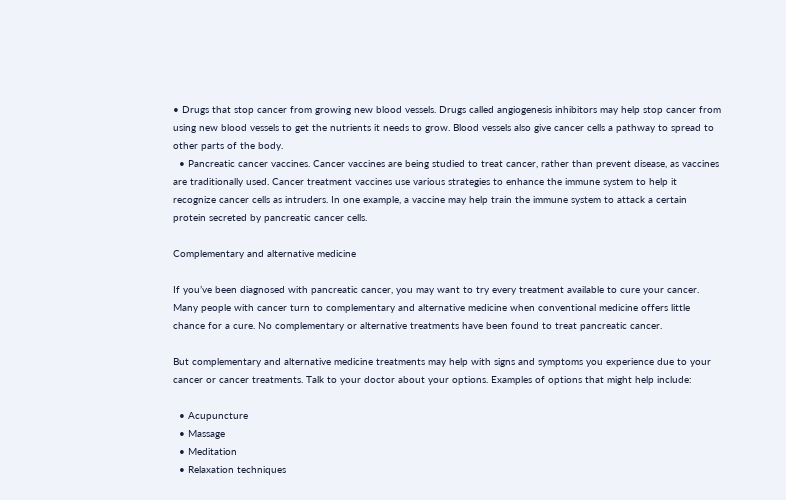• Drugs that stop cancer from growing new blood vessels. Drugs called angiogenesis inhibitors may help stop cancer from using new blood vessels to get the nutrients it needs to grow. Blood vessels also give cancer cells a pathway to spread to other parts of the body.
  • Pancreatic cancer vaccines. Cancer vaccines are being studied to treat cancer, rather than prevent disease, as vaccines are traditionally used. Cancer treatment vaccines use various strategies to enhance the immune system to help it recognize cancer cells as intruders. In one example, a vaccine may help train the immune system to attack a certain protein secreted by pancreatic cancer cells.

Complementary and alternative medicine

If you’ve been diagnosed with pancreatic cancer, you may want to try every treatment available to cure your cancer. Many people with cancer turn to complementary and alternative medicine when conventional medicine offers little chance for a cure. No complementary or alternative treatments have been found to treat pancreatic cancer.

But complementary and alternative medicine treatments may help with signs and symptoms you experience due to your cancer or cancer treatments. Talk to your doctor about your options. Examples of options that might help include:

  • Acupuncture
  • Massage
  • Meditation
  • Relaxation techniques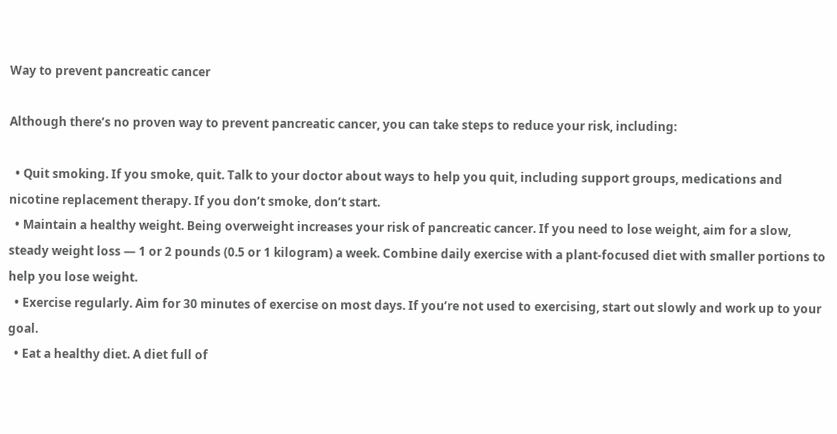Way to prevent pancreatic cancer

Although there’s no proven way to prevent pancreatic cancer, you can take steps to reduce your risk, including:

  • Quit smoking. If you smoke, quit. Talk to your doctor about ways to help you quit, including support groups, medications and nicotine replacement therapy. If you don’t smoke, don’t start.
  • Maintain a healthy weight. Being overweight increases your risk of pancreatic cancer. If you need to lose weight, aim for a slow, steady weight loss — 1 or 2 pounds (0.5 or 1 kilogram) a week. Combine daily exercise with a plant-focused diet with smaller portions to help you lose weight.
  • Exercise regularly. Aim for 30 minutes of exercise on most days. If you’re not used to exercising, start out slowly and work up to your goal.
  • Eat a healthy diet. A diet full of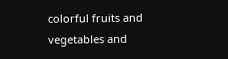colorful fruits and vegetables and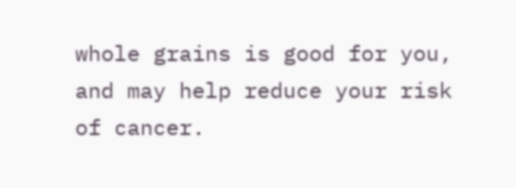whole grains is good for you, and may help reduce your risk of cancer.